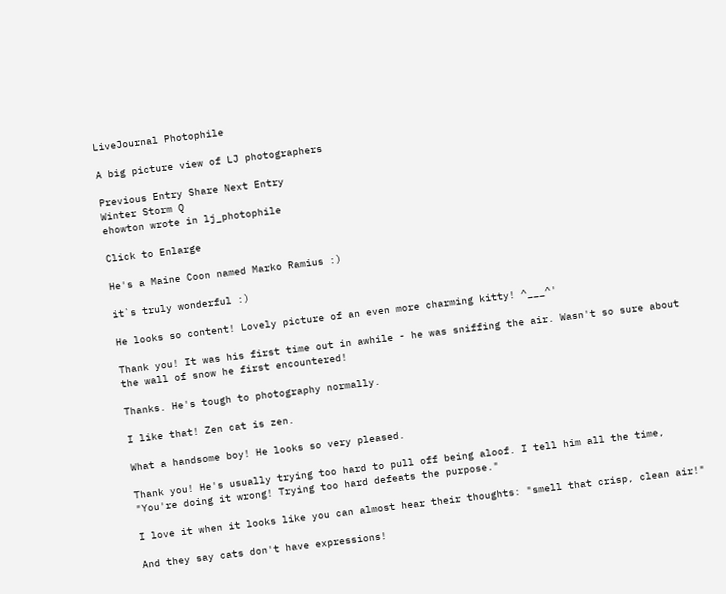LiveJournal Photophile

A big picture view of LJ photographers

Previous Entry Share Next Entry
Winter Storm Q
ehowton wrote in lj_photophile

Click to Enlarge

He's a Maine Coon named Marko Ramius :)

it`s truly wonderful :)

He looks so content! Lovely picture of an even more charming kitty! ^___^'

Thank you! It was his first time out in awhile - he was sniffing the air. Wasn't so sure about the wall of snow he first encountered!

Thanks. He's tough to photography normally.

I like that! Zen cat is zen.

What a handsome boy! He looks so very pleased.

Thank you! He's usually trying too hard to pull off being aloof. I tell him all the time, "You're doing it wrong! Trying too hard defeats the purpose."

I love it when it looks like you can almost hear their thoughts: "smell that crisp, clean air!"

And they say cats don't have expressions!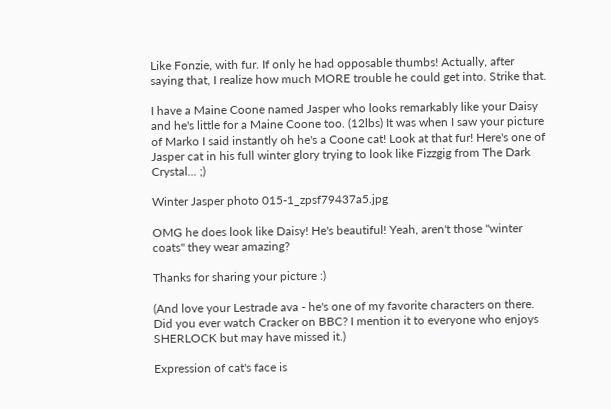Like Fonzie, with fur. If only he had opposable thumbs! Actually, after saying that, I realize how much MORE trouble he could get into. Strike that.

I have a Maine Coone named Jasper who looks remarkably like your Daisy and he's little for a Maine Coone too. (12lbs) It was when I saw your picture of Marko I said instantly oh he's a Coone cat! Look at that fur! Here's one of Jasper cat in his full winter glory trying to look like Fizzgig from The Dark Crystal... ;)

Winter Jasper photo 015-1_zpsf79437a5.jpg

OMG he does look like Daisy! He's beautiful! Yeah, aren't those "winter coats" they wear amazing?

Thanks for sharing your picture :)

(And love your Lestrade ava - he's one of my favorite characters on there. Did you ever watch Cracker on BBC? I mention it to everyone who enjoys SHERLOCK but may have missed it.)

Expression of cat's face is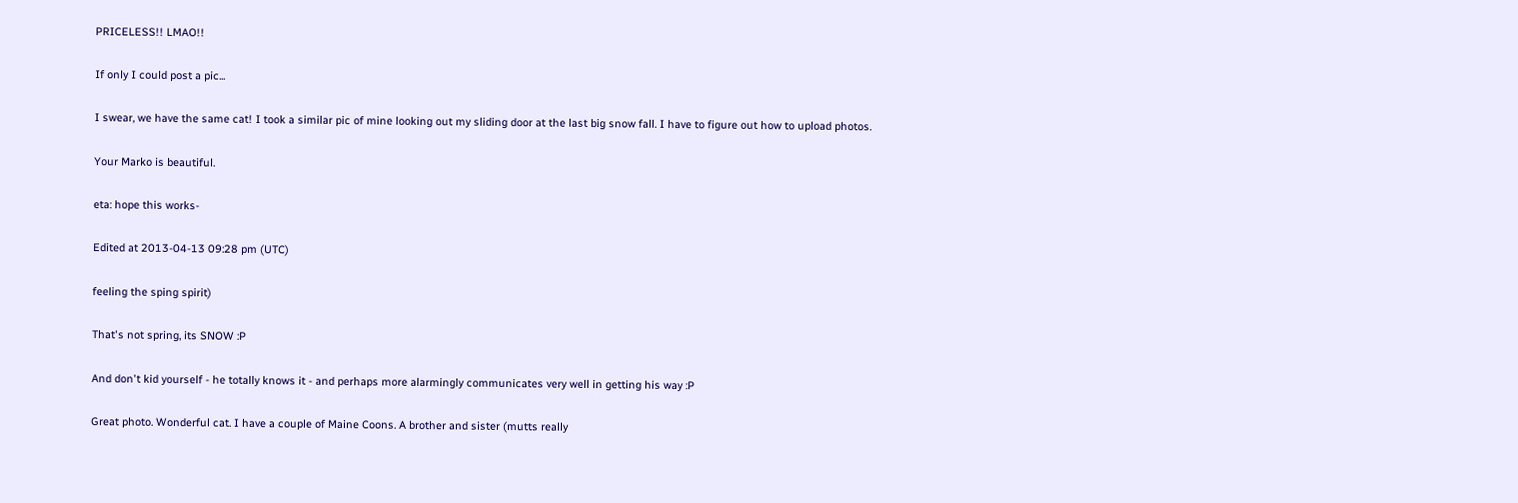PRICELESS!! LMAO!!

If only I could post a pic...

I swear, we have the same cat! I took a similar pic of mine looking out my sliding door at the last big snow fall. I have to figure out how to upload photos.

Your Marko is beautiful.

eta: hope this works-

Edited at 2013-04-13 09:28 pm (UTC)

feeling the sping spirit)

That's not spring, its SNOW :P

And don't kid yourself - he totally knows it - and perhaps more alarmingly communicates very well in getting his way :P

Great photo. Wonderful cat. I have a couple of Maine Coons. A brother and sister (mutts really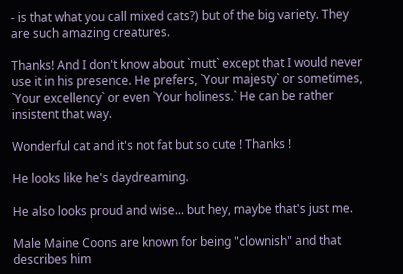- is that what you call mixed cats?) but of the big variety. They are such amazing creatures.

Thanks! And I don't know about `mutt` except that I would never use it in his presence. He prefers, `Your majesty` or sometimes, `Your excellency` or even `Your holiness.` He can be rather insistent that way.

Wonderful cat and it's not fat but so cute ! Thanks !

He looks like he's daydreaming.

He also looks proud and wise... but hey, maybe that's just me.

Male Maine Coons are known for being "clownish" and that describes him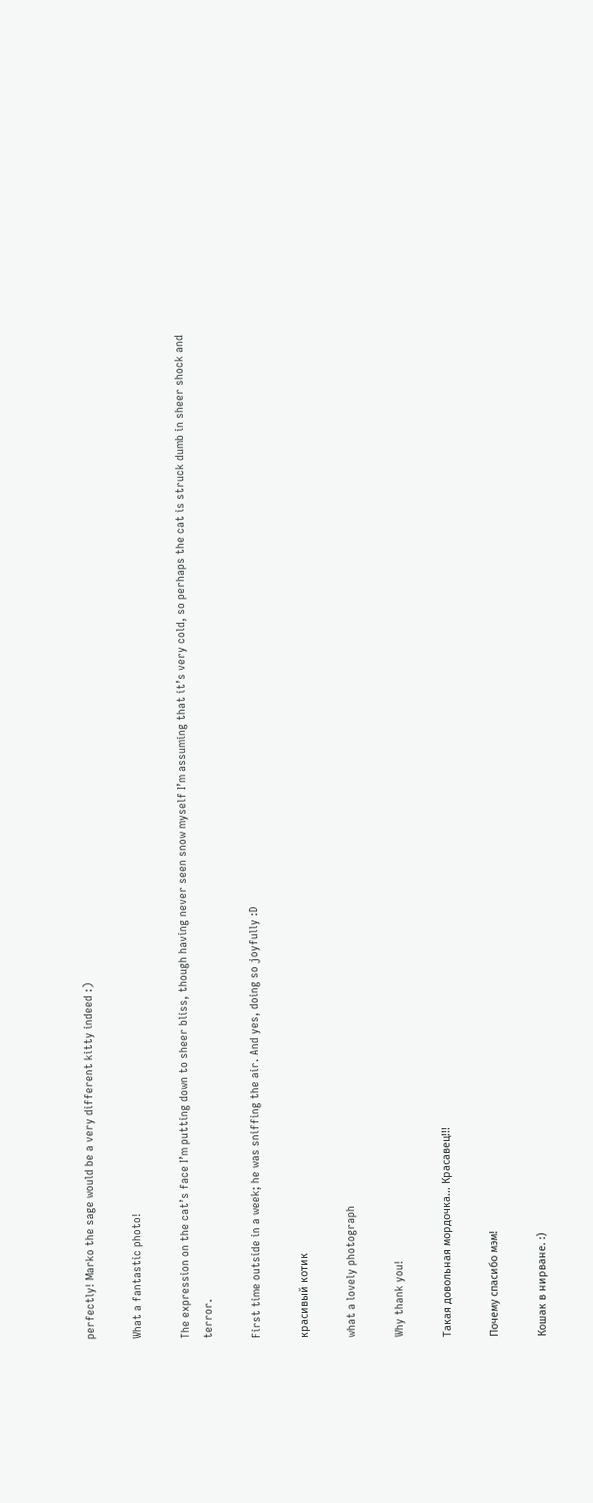perfectly! Marko the sage would be a very different kitty indeed :)

What a fantastic photo!

The expression on the cat’s face I’m putting down to sheer bliss, though having never seen snow myself I’m assuming that it’s very cold, so perhaps the cat is struck dumb in sheer shock and terror.

First time outside in a week; he was sniffing the air. And yes, doing so joyfully :D

красивый котик

what a lovely photograph

Why thank you!

Такая довольная мордочка... Красавец!!!

Почему спасибо мэм!

Кошак в нирване. :)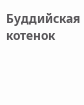Буддийская котенок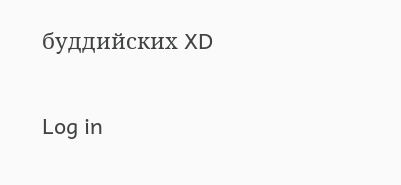буддийских XD


Log in